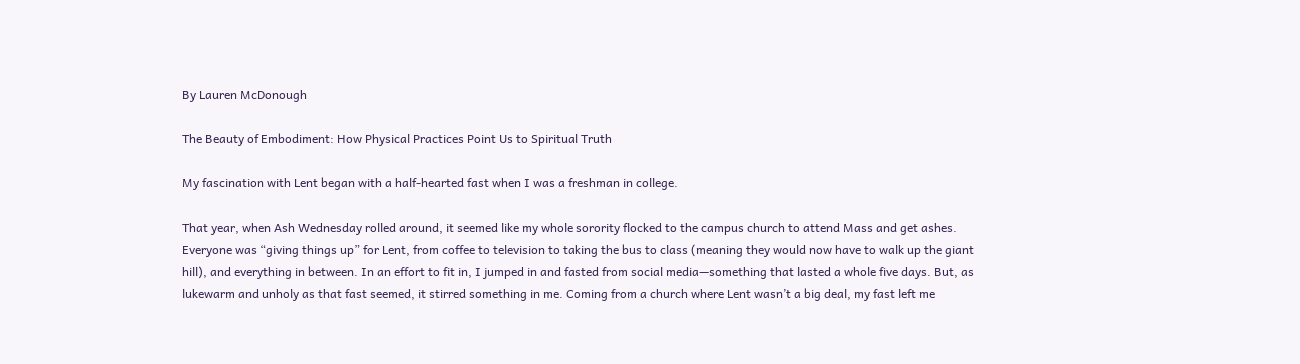By Lauren McDonough

The Beauty of Embodiment: How Physical Practices Point Us to Spiritual Truth

My fascination with Lent began with a half-hearted fast when I was a freshman in college.

That year, when Ash Wednesday rolled around, it seemed like my whole sorority flocked to the campus church to attend Mass and get ashes. Everyone was “giving things up” for Lent, from coffee to television to taking the bus to class (meaning they would now have to walk up the giant hill), and everything in between. In an effort to fit in, I jumped in and fasted from social media—something that lasted a whole five days. But, as lukewarm and unholy as that fast seemed, it stirred something in me. Coming from a church where Lent wasn’t a big deal, my fast left me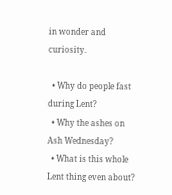in wonder and curiosity.

  • Why do people fast during Lent?
  • Why the ashes on Ash Wednesday?
  • What is this whole Lent thing even about?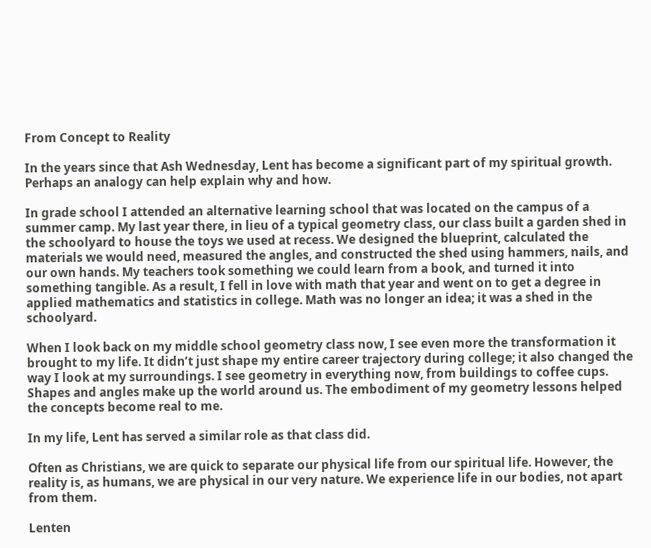From Concept to Reality

In the years since that Ash Wednesday, Lent has become a significant part of my spiritual growth. Perhaps an analogy can help explain why and how.

In grade school I attended an alternative learning school that was located on the campus of a summer camp. My last year there, in lieu of a typical geometry class, our class built a garden shed in the schoolyard to house the toys we used at recess. We designed the blueprint, calculated the materials we would need, measured the angles, and constructed the shed using hammers, nails, and our own hands. My teachers took something we could learn from a book, and turned it into something tangible. As a result, I fell in love with math that year and went on to get a degree in applied mathematics and statistics in college. Math was no longer an idea; it was a shed in the schoolyard.

When I look back on my middle school geometry class now, I see even more the transformation it brought to my life. It didn’t just shape my entire career trajectory during college; it also changed the way I look at my surroundings. I see geometry in everything now, from buildings to coffee cups. Shapes and angles make up the world around us. The embodiment of my geometry lessons helped the concepts become real to me.

In my life, Lent has served a similar role as that class did.

Often as Christians, we are quick to separate our physical life from our spiritual life. However, the reality is, as humans, we are physical in our very nature. We experience life in our bodies, not apart from them.

Lenten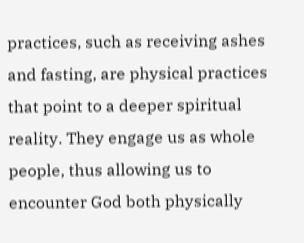practices, such as receiving ashes and fasting, are physical practices that point to a deeper spiritual reality. They engage us as whole people, thus allowing us to encounter God both physically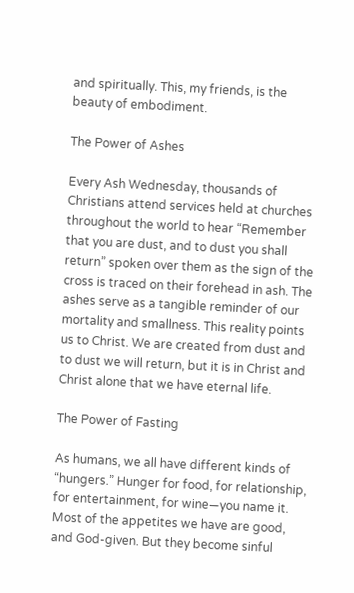and spiritually. This, my friends, is the beauty of embodiment.

The Power of Ashes

Every Ash Wednesday, thousands of Christians attend services held at churches throughout the world to hear “Remember that you are dust, and to dust you shall return” spoken over them as the sign of the cross is traced on their forehead in ash. The ashes serve as a tangible reminder of our mortality and smallness. This reality points us to Christ. We are created from dust and to dust we will return, but it is in Christ and Christ alone that we have eternal life.

The Power of Fasting

As humans, we all have different kinds of “hungers.” Hunger for food, for relationship, for entertainment, for wine—you name it. Most of the appetites we have are good, and God-given. But they become sinful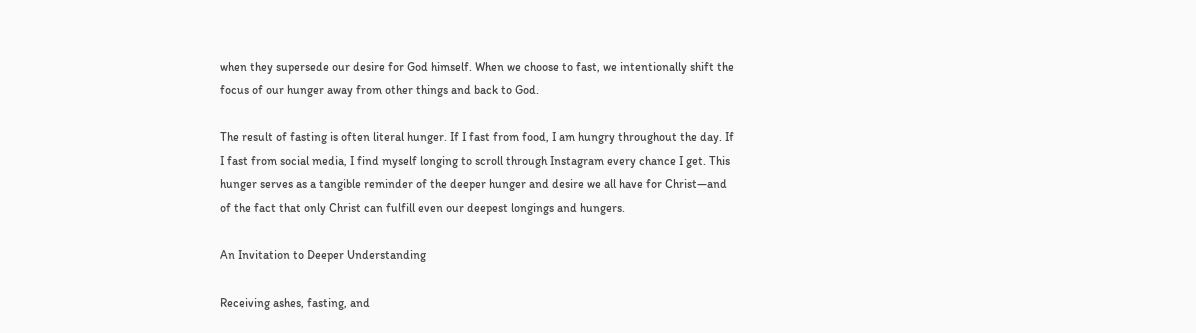when they supersede our desire for God himself. When we choose to fast, we intentionally shift the focus of our hunger away from other things and back to God.

The result of fasting is often literal hunger. If I fast from food, I am hungry throughout the day. If I fast from social media, I find myself longing to scroll through Instagram every chance I get. This hunger serves as a tangible reminder of the deeper hunger and desire we all have for Christ—and of the fact that only Christ can fulfill even our deepest longings and hungers.

An Invitation to Deeper Understanding

Receiving ashes, fasting, and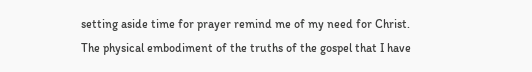setting aside time for prayer remind me of my need for Christ. The physical embodiment of the truths of the gospel that I have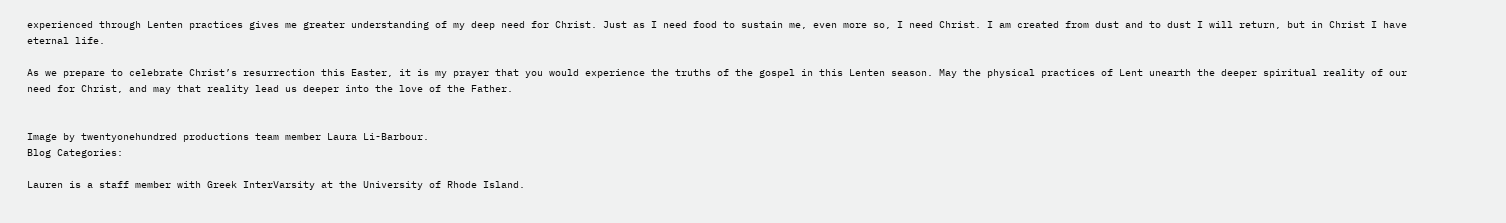experienced through Lenten practices gives me greater understanding of my deep need for Christ. Just as I need food to sustain me, even more so, I need Christ. I am created from dust and to dust I will return, but in Christ I have eternal life.

As we prepare to celebrate Christ’s resurrection this Easter, it is my prayer that you would experience the truths of the gospel in this Lenten season. May the physical practices of Lent unearth the deeper spiritual reality of our need for Christ, and may that reality lead us deeper into the love of the Father.


Image by twentyonehundred productions team member Laura Li-Barbour.
Blog Categories:

Lauren is a staff member with Greek InterVarsity at the University of Rhode Island.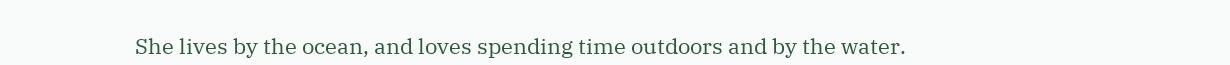She lives by the ocean, and loves spending time outdoors and by the water.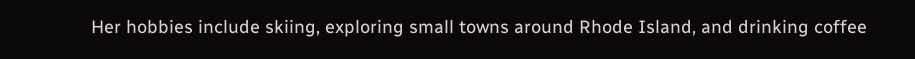Her hobbies include skiing, exploring small towns around Rhode Island, and drinking coffee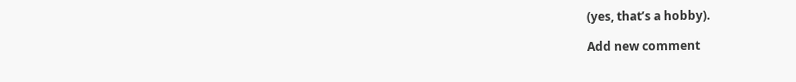(yes, that’s a hobby).

Add new comment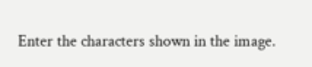Enter the characters shown in the image.